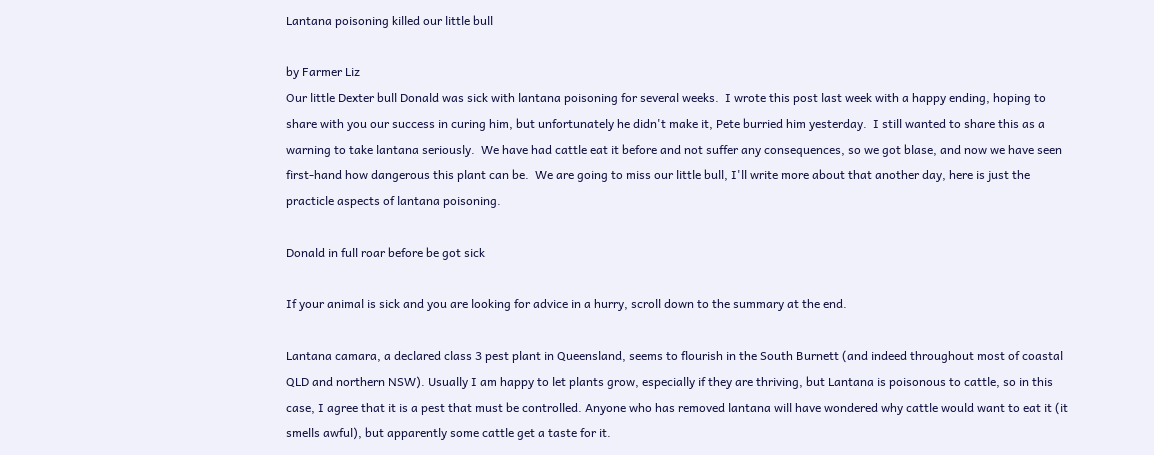Lantana poisoning killed our little bull

by Farmer Liz
Our little Dexter bull Donald was sick with lantana poisoning for several weeks.  I wrote this post last week with a happy ending, hoping to share with you our success in curing him, but unfortunately he didn't make it, Pete burried him yesterday.  I still wanted to share this as a warning to take lantana seriously.  We have had cattle eat it before and not suffer any consequences, so we got blase, and now we have seen first-hand how dangerous this plant can be.  We are going to miss our little bull, I'll write more about that another day, here is just the practicle aspects of lantana poisoning.

Donald in full roar before be got sick

If your animal is sick and you are looking for advice in a hurry, scroll down to the summary at the end.

Lantana camara, a declared class 3 pest plant in Queensland, seems to flourish in the South Burnett (and indeed throughout most of coastal QLD and northern NSW). Usually I am happy to let plants grow, especially if they are thriving, but Lantana is poisonous to cattle, so in this case, I agree that it is a pest that must be controlled. Anyone who has removed lantana will have wondered why cattle would want to eat it (it smells awful), but apparently some cattle get a taste for it.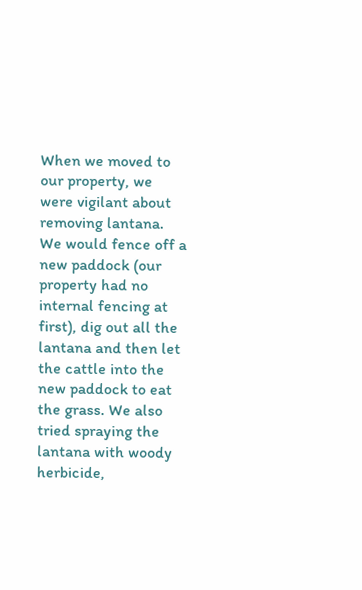When we moved to our property, we were vigilant about removing lantana. We would fence off a new paddock (our property had no internal fencing at first), dig out all the lantana and then let the cattle into the new paddock to eat the grass. We also tried spraying the lantana with woody herbicide,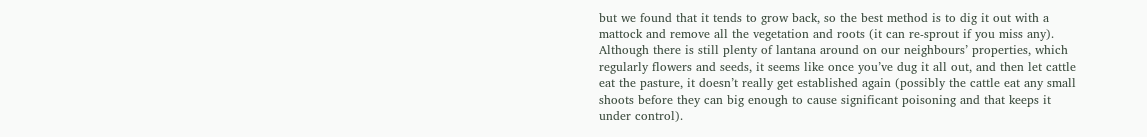but we found that it tends to grow back, so the best method is to dig it out with a mattock and remove all the vegetation and roots (it can re-sprout if you miss any). Although there is still plenty of lantana around on our neighbours’ properties, which regularly flowers and seeds, it seems like once you’ve dug it all out, and then let cattle eat the pasture, it doesn’t really get established again (possibly the cattle eat any small shoots before they can big enough to cause significant poisoning and that keeps it under control).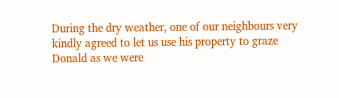During the dry weather, one of our neighbours very kindly agreed to let us use his property to graze Donald as we were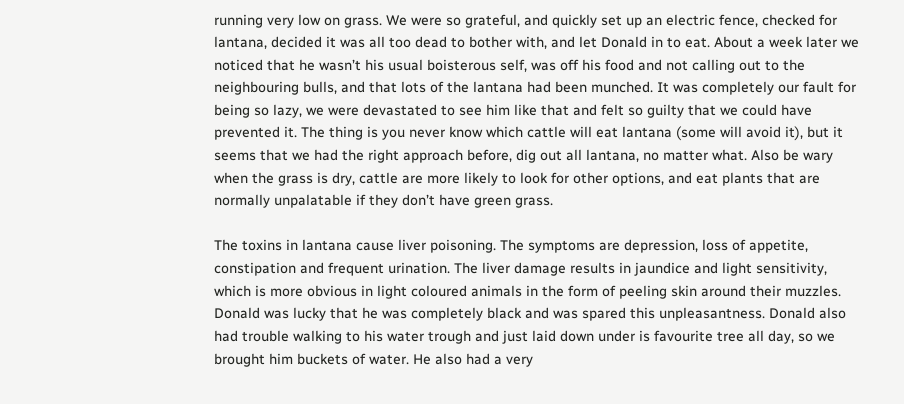running very low on grass. We were so grateful, and quickly set up an electric fence, checked for lantana, decided it was all too dead to bother with, and let Donald in to eat. About a week later we noticed that he wasn’t his usual boisterous self, was off his food and not calling out to the neighbouring bulls, and that lots of the lantana had been munched. It was completely our fault for being so lazy, we were devastated to see him like that and felt so guilty that we could have prevented it. The thing is you never know which cattle will eat lantana (some will avoid it), but it seems that we had the right approach before, dig out all lantana, no matter what. Also be wary when the grass is dry, cattle are more likely to look for other options, and eat plants that are normally unpalatable if they don’t have green grass.

The toxins in lantana cause liver poisoning. The symptoms are depression, loss of appetite, constipation and frequent urination. The liver damage results in jaundice and light sensitivity, which is more obvious in light coloured animals in the form of peeling skin around their muzzles. Donald was lucky that he was completely black and was spared this unpleasantness. Donald also had trouble walking to his water trough and just laid down under is favourite tree all day, so we brought him buckets of water. He also had a very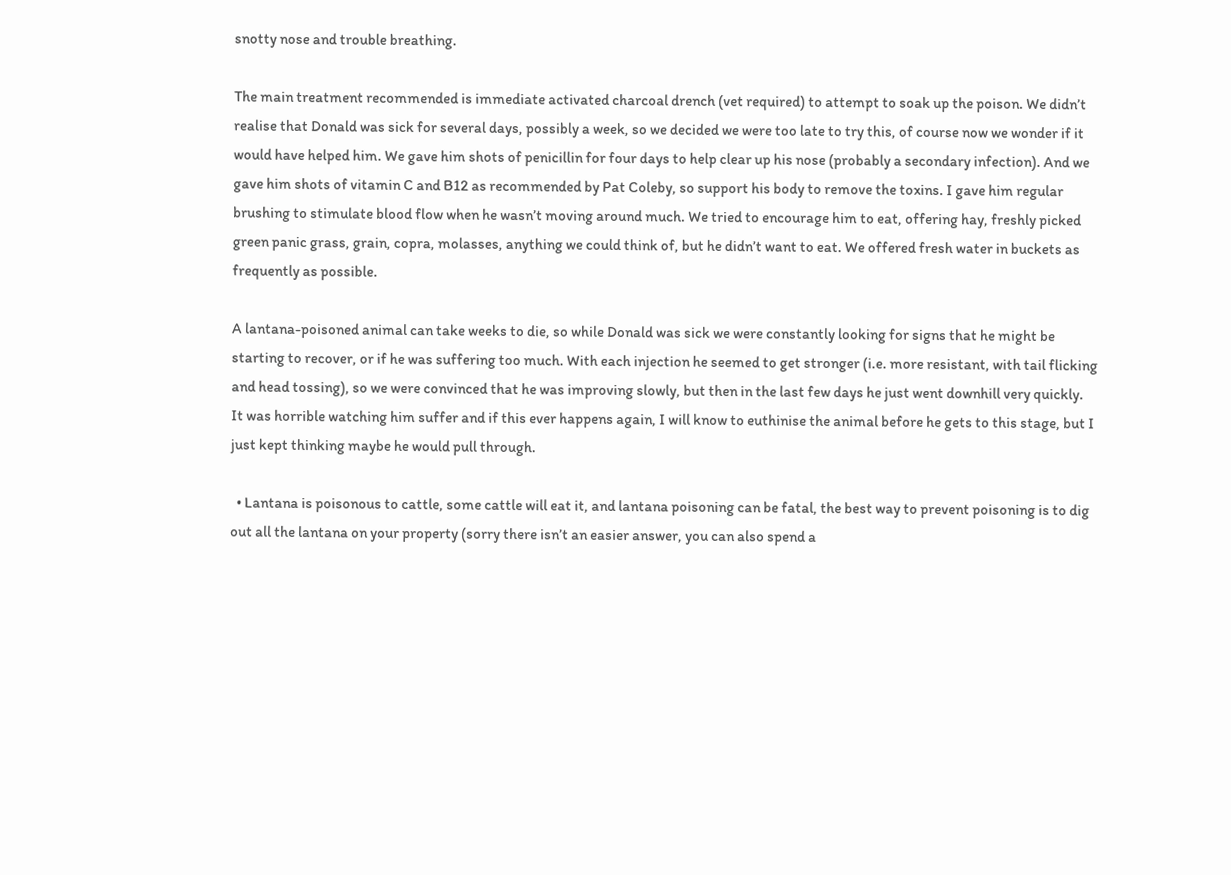snotty nose and trouble breathing.

The main treatment recommended is immediate activated charcoal drench (vet required) to attempt to soak up the poison. We didn’t realise that Donald was sick for several days, possibly a week, so we decided we were too late to try this, of course now we wonder if it would have helped him. We gave him shots of penicillin for four days to help clear up his nose (probably a secondary infection). And we gave him shots of vitamin C and B12 as recommended by Pat Coleby, so support his body to remove the toxins. I gave him regular brushing to stimulate blood flow when he wasn’t moving around much. We tried to encourage him to eat, offering hay, freshly picked green panic grass, grain, copra, molasses, anything we could think of, but he didn’t want to eat. We offered fresh water in buckets as frequently as possible.

A lantana-poisoned animal can take weeks to die, so while Donald was sick we were constantly looking for signs that he might be starting to recover, or if he was suffering too much. With each injection he seemed to get stronger (i.e. more resistant, with tail flicking and head tossing), so we were convinced that he was improving slowly, but then in the last few days he just went downhill very quickly.  It was horrible watching him suffer and if this ever happens again, I will know to euthinise the animal before he gets to this stage, but I just kept thinking maybe he would pull through.

  • Lantana is poisonous to cattle, some cattle will eat it, and lantana poisoning can be fatal, the best way to prevent poisoning is to dig out all the lantana on your property (sorry there isn’t an easier answer, you can also spend a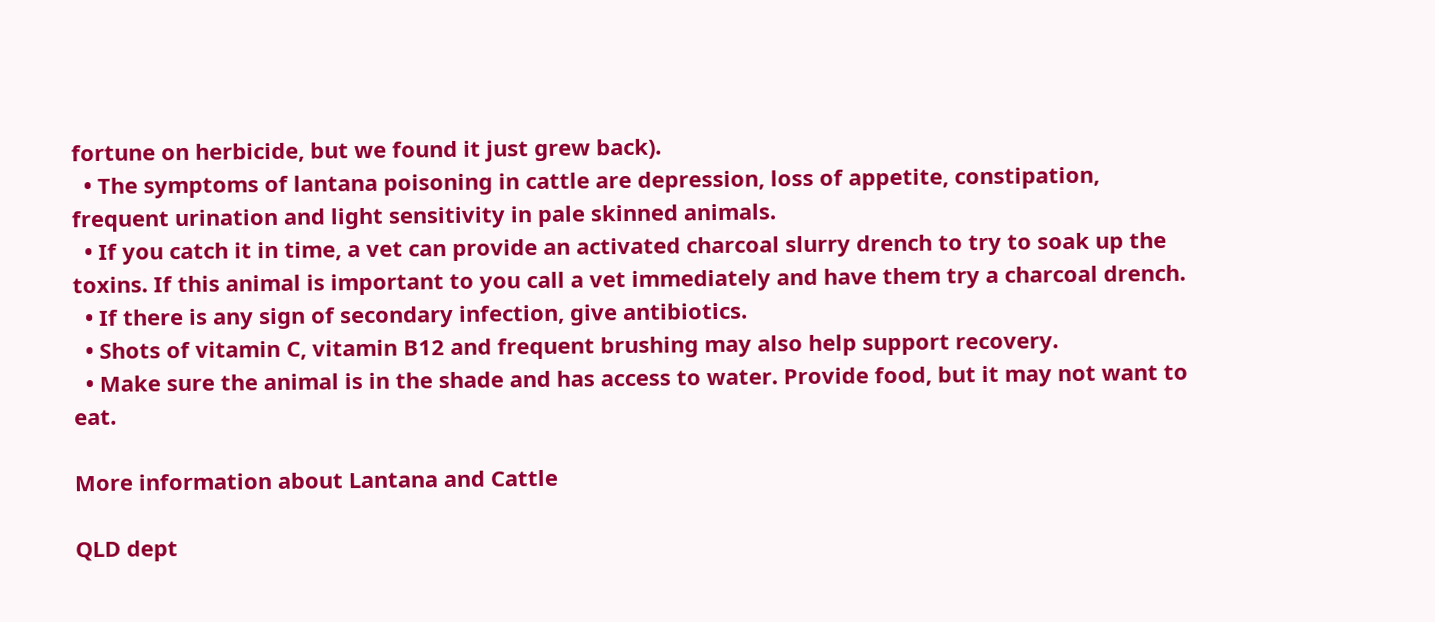fortune on herbicide, but we found it just grew back).
  • The symptoms of lantana poisoning in cattle are depression, loss of appetite, constipation, frequent urination and light sensitivity in pale skinned animals.
  • If you catch it in time, a vet can provide an activated charcoal slurry drench to try to soak up the toxins. If this animal is important to you call a vet immediately and have them try a charcoal drench.
  • If there is any sign of secondary infection, give antibiotics.
  • Shots of vitamin C, vitamin B12 and frequent brushing may also help support recovery.
  • Make sure the animal is in the shade and has access to water. Provide food, but it may not want to eat.

More information about Lantana and Cattle

QLD dept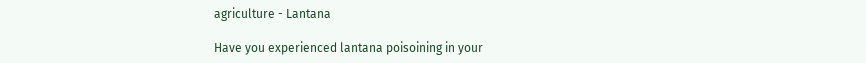agriculture - Lantana

Have you experienced lantana poisoining in your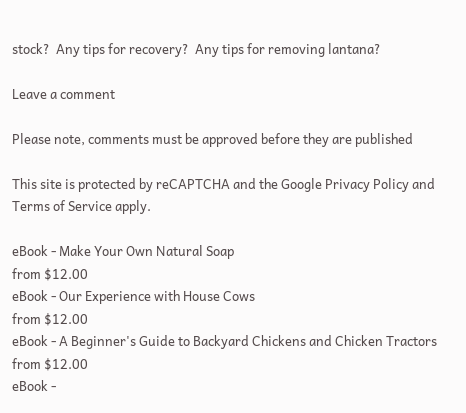stock?  Any tips for recovery?  Any tips for removing lantana?

Leave a comment

Please note, comments must be approved before they are published

This site is protected by reCAPTCHA and the Google Privacy Policy and Terms of Service apply.

eBook - Make Your Own Natural Soap
from $12.00
eBook - Our Experience with House Cows
from $12.00
eBook - A Beginner's Guide to Backyard Chickens and Chicken Tractors
from $12.00
eBook -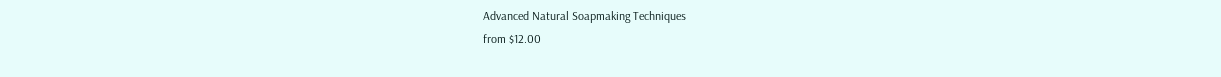Advanced Natural Soapmaking Techniques
from $12.00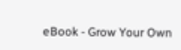eBook - Grow Your Own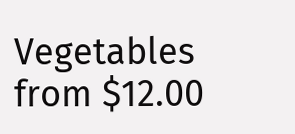Vegetables
from $12.00